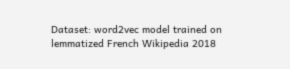Dataset: word2vec model trained on lemmatized French Wikipedia 2018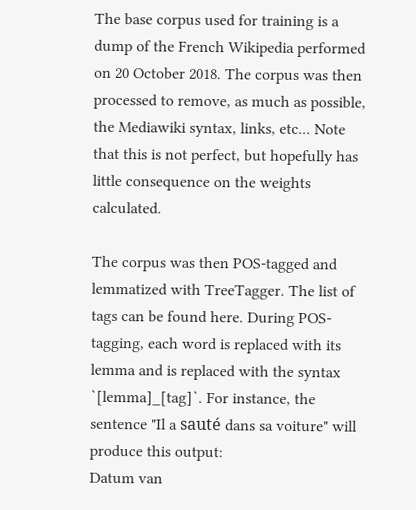The base corpus used for training is a dump of the French Wikipedia performed on 20 October 2018. The corpus was then processed to remove, as much as possible, the Mediawiki syntax, links, etc... Note that this is not perfect, but hopefully has little consequence on the weights calculated.

The corpus was then POS-tagged and lemmatized with TreeTagger. The list of tags can be found here. During POS-tagging, each word is replaced with its lemma and is replaced with the syntax `[lemma]_[tag]`. For instance, the sentence "Il a sauté dans sa voiture" will produce this output:
Datum van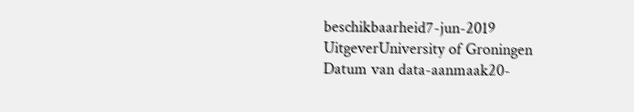beschikbaarheid7-jun-2019
UitgeverUniversity of Groningen
Datum van data-aanmaak20-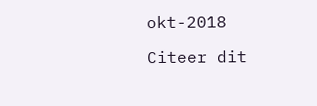okt-2018

Citeer dit